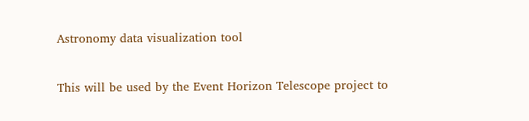Astronomy data visualization tool

This will be used by the Event Horizon Telescope project to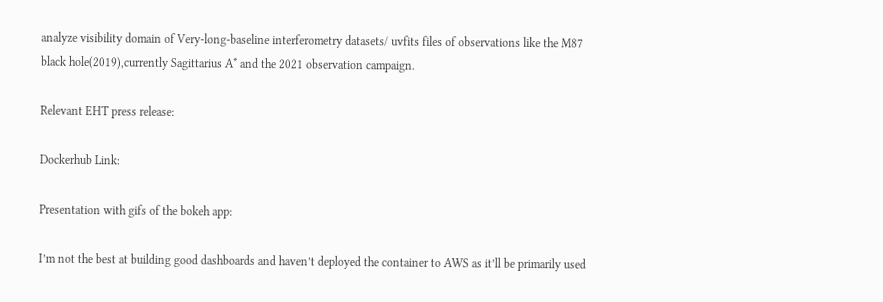analyze visibility domain of Very-long-baseline interferometry datasets/ uvfits files of observations like the M87 black hole(2019),currently Sagittarius A* and the 2021 observation campaign.

Relevant EHT press release:

Dockerhub Link:

Presentation with gifs of the bokeh app:

I’m not the best at building good dashboards and haven’t deployed the container to AWS as it’ll be primarily used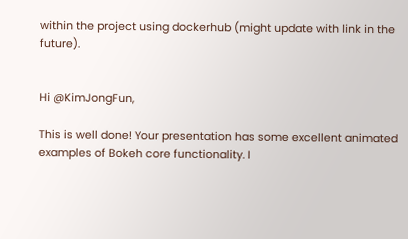within the project using dockerhub (might update with link in the future).


Hi @KimJongFun,

This is well done! Your presentation has some excellent animated examples of Bokeh core functionality. I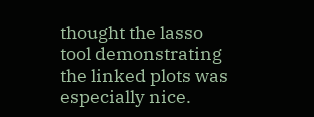thought the lasso tool demonstrating the linked plots was especially nice.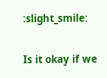:slight_smile:

Is it okay if we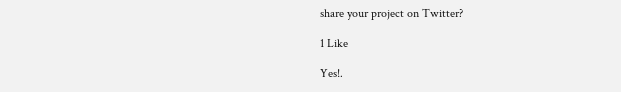share your project on Twitter?

1 Like

Yes!.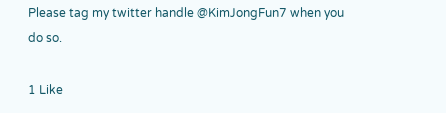Please tag my twitter handle @KimJongFun7 when you do so.

1 Like